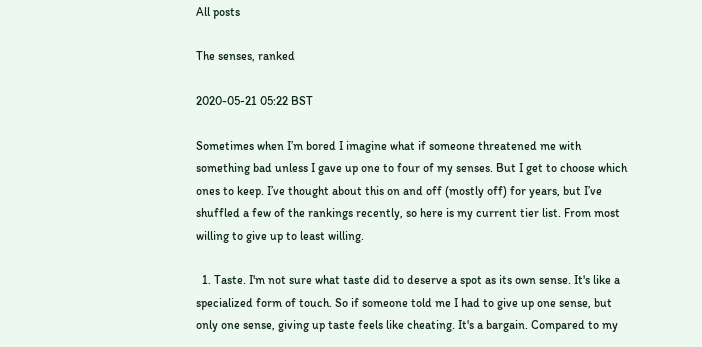All posts

The senses, ranked

2020-05-21 05:22 BST

Sometimes when I’m bored I imagine what if someone threatened me with something bad unless I gave up one to four of my senses. But I get to choose which ones to keep. I’ve thought about this on and off (mostly off) for years, but I’ve shuffled a few of the rankings recently, so here is my current tier list. From most willing to give up to least willing.

  1. Taste. I'm not sure what taste did to deserve a spot as its own sense. It's like a specialized form of touch. So if someone told me I had to give up one sense, but only one sense, giving up taste feels like cheating. It's a bargain. Compared to my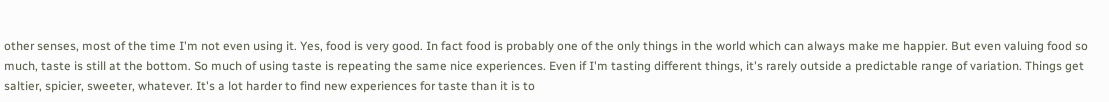other senses, most of the time I'm not even using it. Yes, food is very good. In fact food is probably one of the only things in the world which can always make me happier. But even valuing food so much, taste is still at the bottom. So much of using taste is repeating the same nice experiences. Even if I'm tasting different things, it's rarely outside a predictable range of variation. Things get saltier, spicier, sweeter, whatever. It's a lot harder to find new experiences for taste than it is to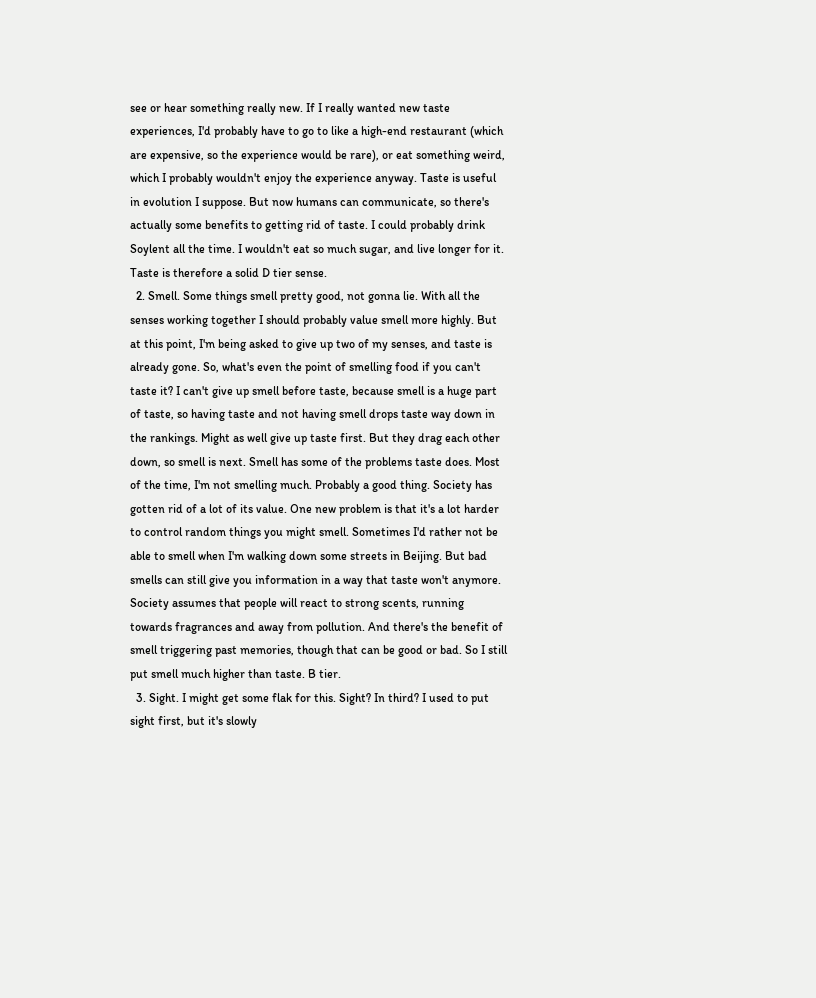see or hear something really new. If I really wanted new taste experiences, I'd probably have to go to like a high-end restaurant (which are expensive, so the experience would be rare), or eat something weird, which I probably wouldn't enjoy the experience anyway. Taste is useful in evolution I suppose. But now humans can communicate, so there's actually some benefits to getting rid of taste. I could probably drink Soylent all the time. I wouldn't eat so much sugar, and live longer for it. Taste is therefore a solid D tier sense.
  2. Smell. Some things smell pretty good, not gonna lie. With all the senses working together I should probably value smell more highly. But at this point, I'm being asked to give up two of my senses, and taste is already gone. So, what's even the point of smelling food if you can't taste it? I can't give up smell before taste, because smell is a huge part of taste, so having taste and not having smell drops taste way down in the rankings. Might as well give up taste first. But they drag each other down, so smell is next. Smell has some of the problems taste does. Most of the time, I'm not smelling much. Probably a good thing. Society has gotten rid of a lot of its value. One new problem is that it's a lot harder to control random things you might smell. Sometimes I'd rather not be able to smell when I'm walking down some streets in Beijing. But bad smells can still give you information in a way that taste won't anymore. Society assumes that people will react to strong scents, running towards fragrances and away from pollution. And there's the benefit of smell triggering past memories, though that can be good or bad. So I still put smell much higher than taste. B tier.
  3. Sight. I might get some flak for this. Sight? In third? I used to put sight first, but it's slowly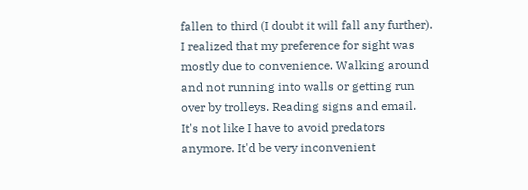fallen to third (I doubt it will fall any further). I realized that my preference for sight was mostly due to convenience. Walking around and not running into walls or getting run over by trolleys. Reading signs and email. It's not like I have to avoid predators anymore. It'd be very inconvenient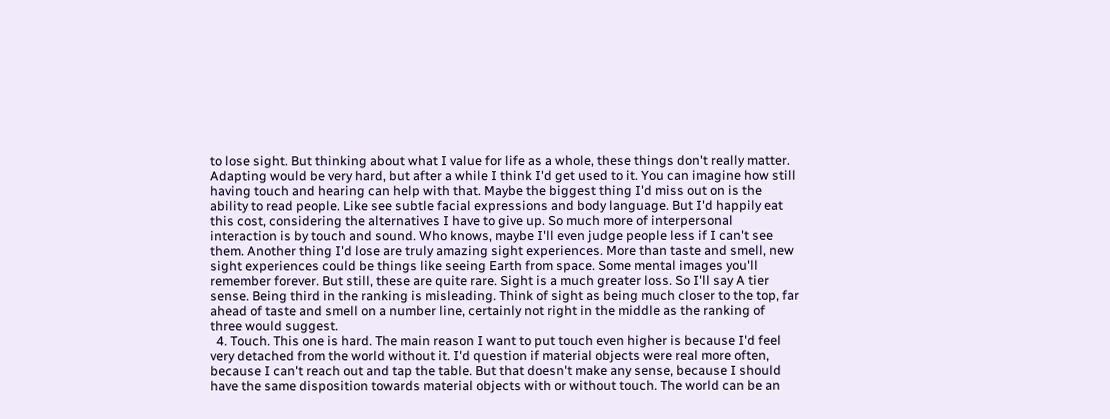to lose sight. But thinking about what I value for life as a whole, these things don't really matter. Adapting would be very hard, but after a while I think I'd get used to it. You can imagine how still having touch and hearing can help with that. Maybe the biggest thing I'd miss out on is the ability to read people. Like see subtle facial expressions and body language. But I'd happily eat this cost, considering the alternatives I have to give up. So much more of interpersonal interaction is by touch and sound. Who knows, maybe I'll even judge people less if I can't see them. Another thing I'd lose are truly amazing sight experiences. More than taste and smell, new sight experiences could be things like seeing Earth from space. Some mental images you'll remember forever. But still, these are quite rare. Sight is a much greater loss. So I'll say A tier sense. Being third in the ranking is misleading. Think of sight as being much closer to the top, far ahead of taste and smell on a number line, certainly not right in the middle as the ranking of three would suggest.
  4. Touch. This one is hard. The main reason I want to put touch even higher is because I'd feel very detached from the world without it. I'd question if material objects were real more often, because I can't reach out and tap the table. But that doesn't make any sense, because I should have the same disposition towards material objects with or without touch. The world can be an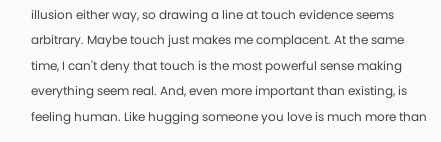illusion either way, so drawing a line at touch evidence seems arbitrary. Maybe touch just makes me complacent. At the same time, I can't deny that touch is the most powerful sense making everything seem real. And, even more important than existing, is feeling human. Like hugging someone you love is much more than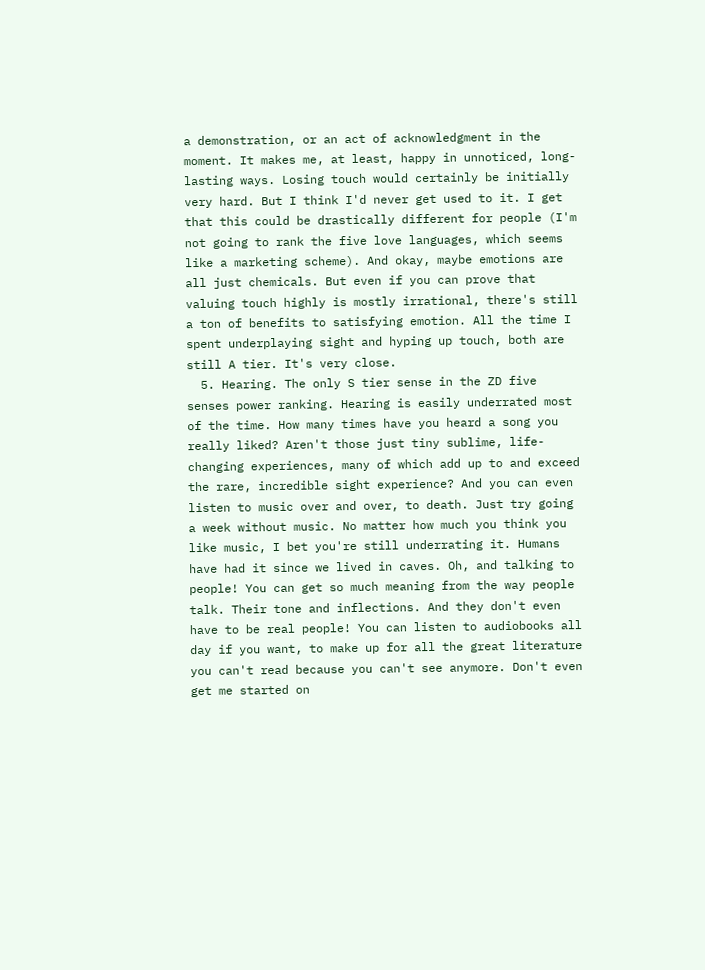a demonstration, or an act of acknowledgment in the moment. It makes me, at least, happy in unnoticed, long-lasting ways. Losing touch would certainly be initially very hard. But I think I'd never get used to it. I get that this could be drastically different for people (I'm not going to rank the five love languages, which seems like a marketing scheme). And okay, maybe emotions are all just chemicals. But even if you can prove that valuing touch highly is mostly irrational, there's still a ton of benefits to satisfying emotion. All the time I spent underplaying sight and hyping up touch, both are still A tier. It's very close.
  5. Hearing. The only S tier sense in the ZD five senses power ranking. Hearing is easily underrated most of the time. How many times have you heard a song you really liked? Aren't those just tiny sublime, life-changing experiences, many of which add up to and exceed the rare, incredible sight experience? And you can even listen to music over and over, to death. Just try going a week without music. No matter how much you think you like music, I bet you're still underrating it. Humans have had it since we lived in caves. Oh, and talking to people! You can get so much meaning from the way people talk. Their tone and inflections. And they don't even have to be real people! You can listen to audiobooks all day if you want, to make up for all the great literature you can't read because you can't see anymore. Don't even get me started on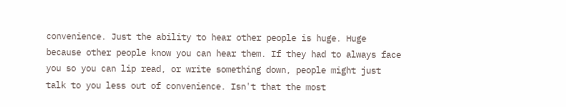convenience. Just the ability to hear other people is huge. Huge because other people know you can hear them. If they had to always face you so you can lip read, or write something down, people might just talk to you less out of convenience. Isn't that the most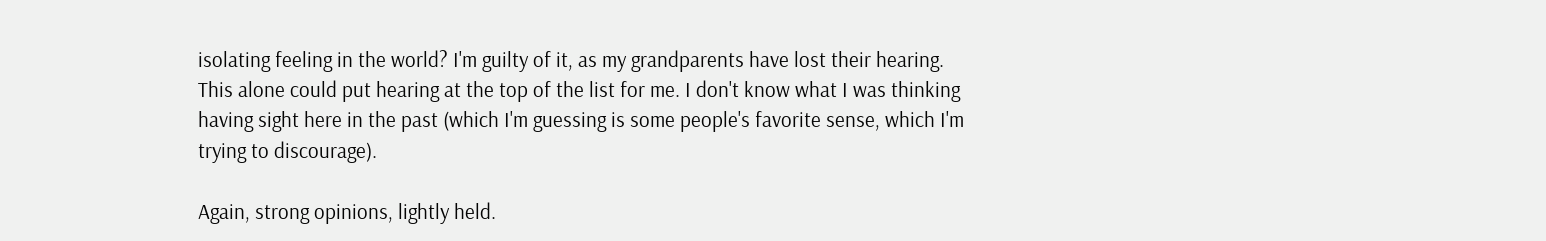isolating feeling in the world? I'm guilty of it, as my grandparents have lost their hearing. This alone could put hearing at the top of the list for me. I don't know what I was thinking having sight here in the past (which I'm guessing is some people's favorite sense, which I'm trying to discourage).

Again, strong opinions, lightly held.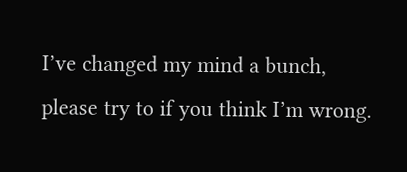I’ve changed my mind a bunch, please try to if you think I’m wrong.